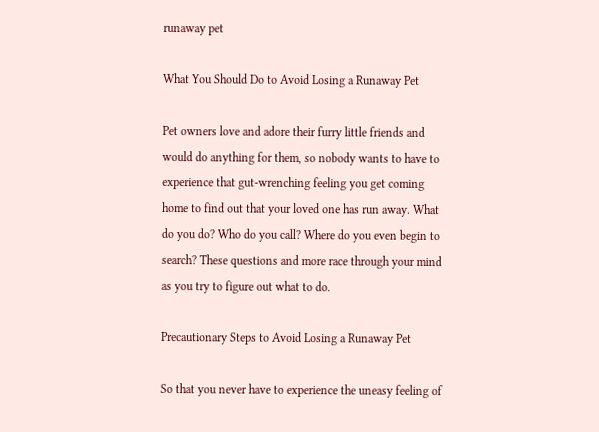runaway pet

What You Should Do to Avoid Losing a Runaway Pet

Pet owners love and adore their furry little friends and would do anything for them, so nobody wants to have to experience that gut-wrenching feeling you get coming home to find out that your loved one has run away. What do you do? Who do you call? Where do you even begin to search? These questions and more race through your mind as you try to figure out what to do.

Precautionary Steps to Avoid Losing a Runaway Pet

So that you never have to experience the uneasy feeling of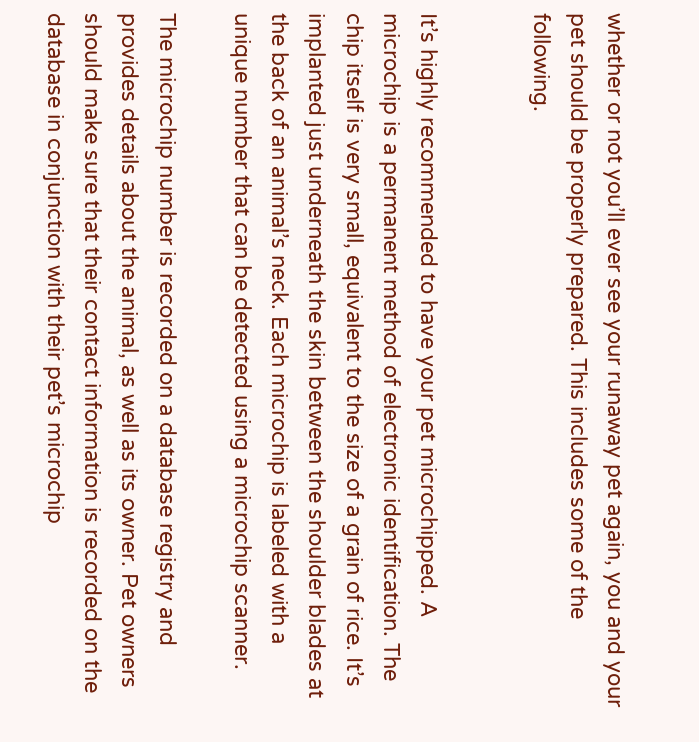whether or not you’ll ever see your runaway pet again, you and your pet should be properly prepared. This includes some of the following.


It’s highly recommended to have your pet microchipped. A microchip is a permanent method of electronic identification. The chip itself is very small, equivalent to the size of a grain of rice. It’s implanted just underneath the skin between the shoulder blades at the back of an animal’s neck. Each microchip is labeled with a unique number that can be detected using a microchip scanner.

The microchip number is recorded on a database registry and provides details about the animal, as well as its owner. Pet owners should make sure that their contact information is recorded on the database in conjunction with their pet’s microchip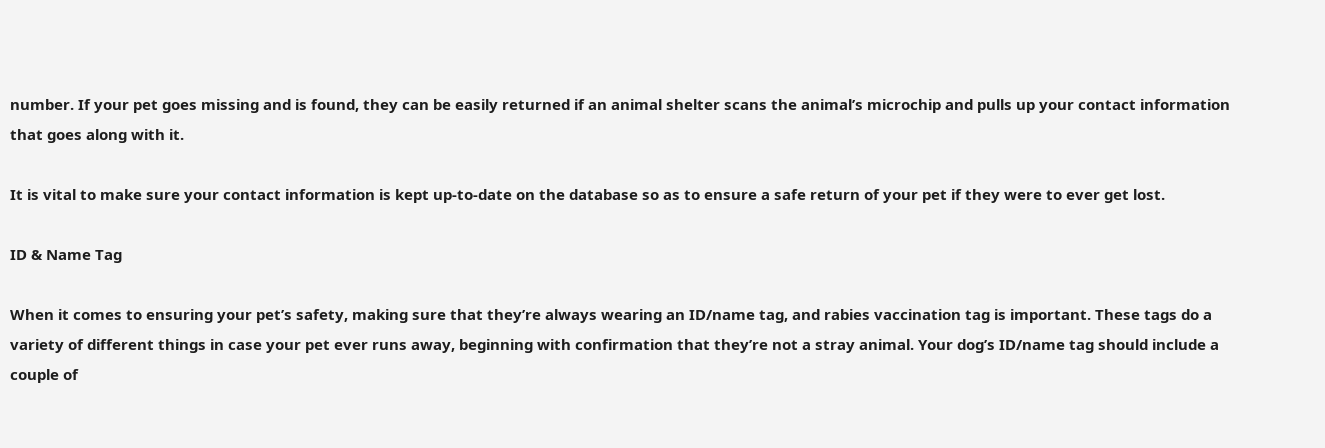number. If your pet goes missing and is found, they can be easily returned if an animal shelter scans the animal’s microchip and pulls up your contact information that goes along with it.

It is vital to make sure your contact information is kept up-to-date on the database so as to ensure a safe return of your pet if they were to ever get lost.

ID & Name Tag

When it comes to ensuring your pet’s safety, making sure that they’re always wearing an ID/name tag, and rabies vaccination tag is important. These tags do a variety of different things in case your pet ever runs away, beginning with confirmation that they’re not a stray animal. Your dog’s ID/name tag should include a couple of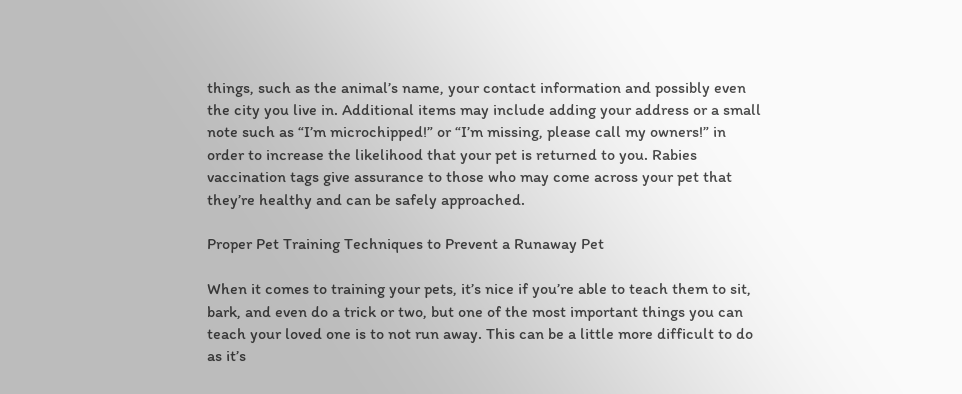things, such as the animal’s name, your contact information and possibly even the city you live in. Additional items may include adding your address or a small note such as “I’m microchipped!” or “I’m missing, please call my owners!” in order to increase the likelihood that your pet is returned to you. Rabies vaccination tags give assurance to those who may come across your pet that they’re healthy and can be safely approached.

Proper Pet Training Techniques to Prevent a Runaway Pet

When it comes to training your pets, it’s nice if you’re able to teach them to sit, bark, and even do a trick or two, but one of the most important things you can teach your loved one is to not run away. This can be a little more difficult to do as it’s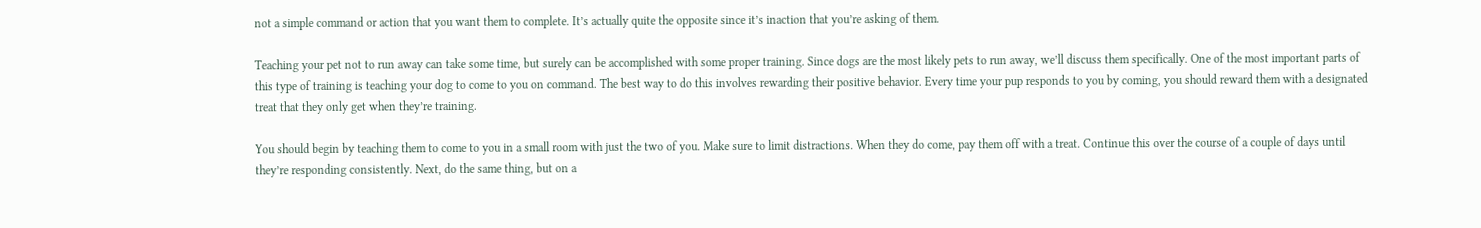not a simple command or action that you want them to complete. It’s actually quite the opposite since it’s inaction that you’re asking of them.

Teaching your pet not to run away can take some time, but surely can be accomplished with some proper training. Since dogs are the most likely pets to run away, we’ll discuss them specifically. One of the most important parts of this type of training is teaching your dog to come to you on command. The best way to do this involves rewarding their positive behavior. Every time your pup responds to you by coming, you should reward them with a designated treat that they only get when they’re training.

You should begin by teaching them to come to you in a small room with just the two of you. Make sure to limit distractions. When they do come, pay them off with a treat. Continue this over the course of a couple of days until they’re responding consistently. Next, do the same thing, but on a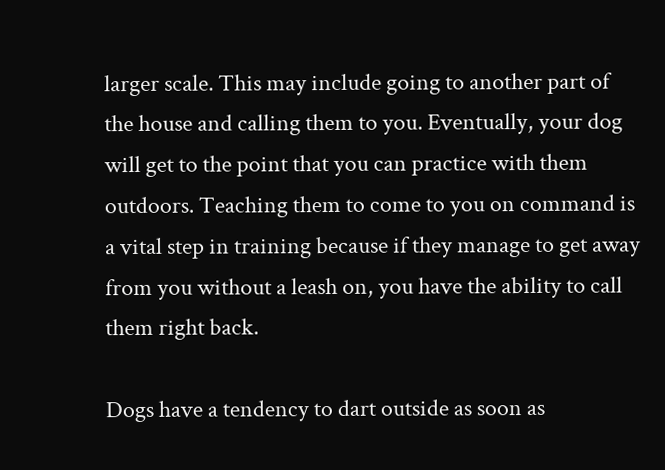larger scale. This may include going to another part of the house and calling them to you. Eventually, your dog will get to the point that you can practice with them outdoors. Teaching them to come to you on command is a vital step in training because if they manage to get away from you without a leash on, you have the ability to call them right back.

Dogs have a tendency to dart outside as soon as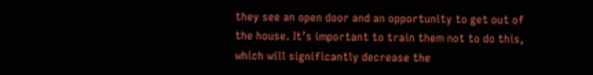they see an open door and an opportunity to get out of the house. It’s important to train them not to do this, which will significantly decrease the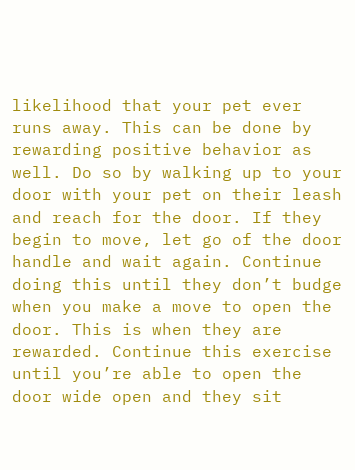likelihood that your pet ever runs away. This can be done by rewarding positive behavior as well. Do so by walking up to your door with your pet on their leash and reach for the door. If they begin to move, let go of the door handle and wait again. Continue doing this until they don’t budge when you make a move to open the door. This is when they are rewarded. Continue this exercise until you’re able to open the door wide open and they sit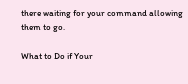there waiting for your command allowing them to go.

What to Do if Your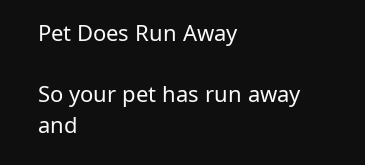Pet Does Run Away

So your pet has run away and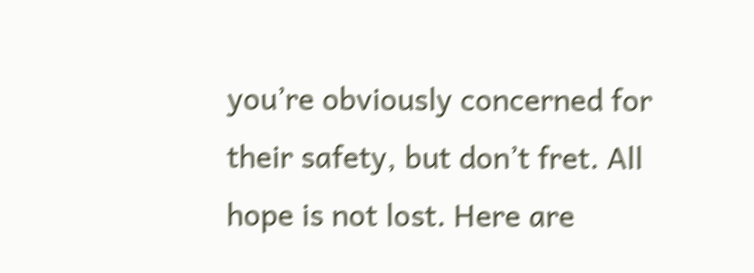you’re obviously concerned for their safety, but don’t fret. All hope is not lost. Here are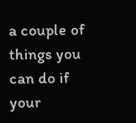a couple of things you can do if your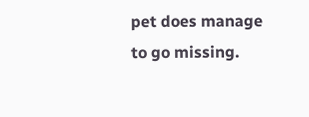pet does manage to go missing.